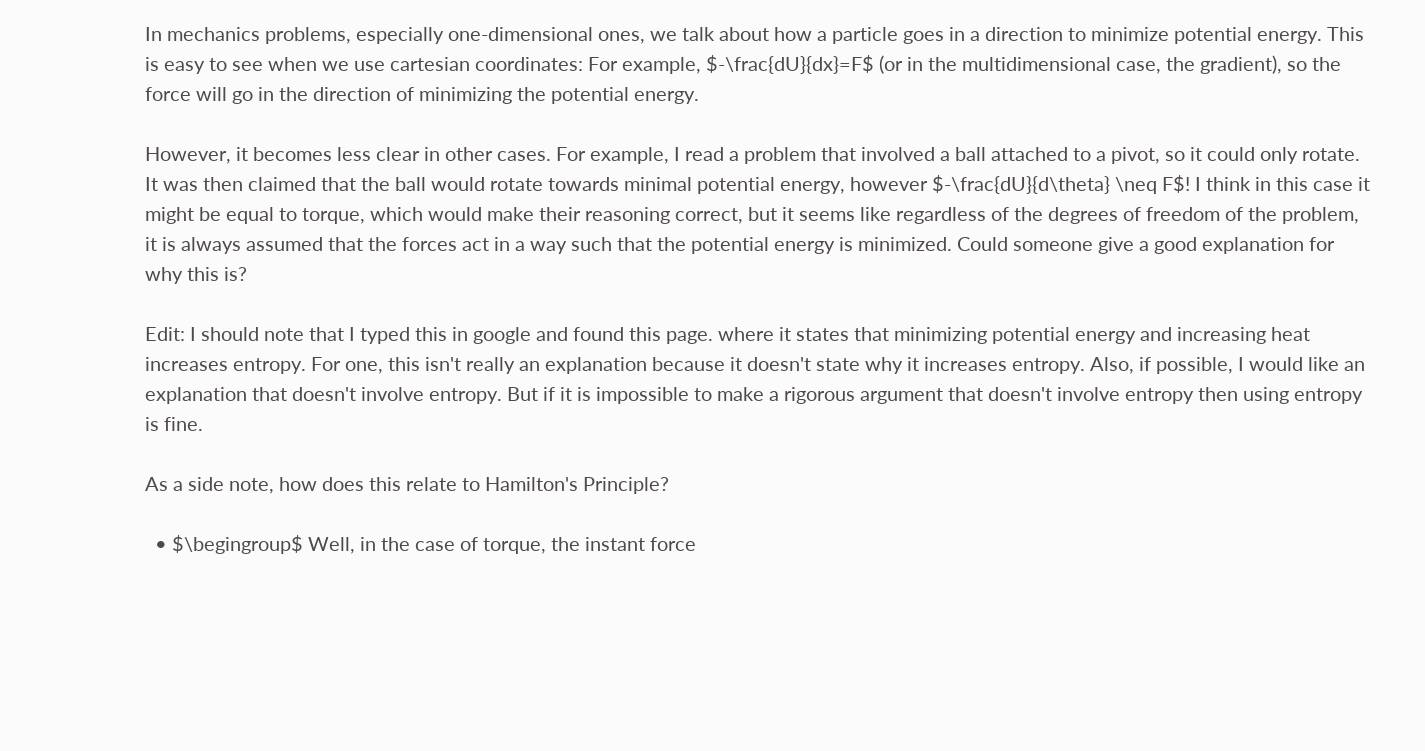In mechanics problems, especially one-dimensional ones, we talk about how a particle goes in a direction to minimize potential energy. This is easy to see when we use cartesian coordinates: For example, $-\frac{dU}{dx}=F$ (or in the multidimensional case, the gradient), so the force will go in the direction of minimizing the potential energy.

However, it becomes less clear in other cases. For example, I read a problem that involved a ball attached to a pivot, so it could only rotate. It was then claimed that the ball would rotate towards minimal potential energy, however $-\frac{dU}{d\theta} \neq F$! I think in this case it might be equal to torque, which would make their reasoning correct, but it seems like regardless of the degrees of freedom of the problem, it is always assumed that the forces act in a way such that the potential energy is minimized. Could someone give a good explanation for why this is?

Edit: I should note that I typed this in google and found this page. where it states that minimizing potential energy and increasing heat increases entropy. For one, this isn't really an explanation because it doesn't state why it increases entropy. Also, if possible, I would like an explanation that doesn't involve entropy. But if it is impossible to make a rigorous argument that doesn't involve entropy then using entropy is fine.

As a side note, how does this relate to Hamilton's Principle?

  • $\begingroup$ Well, in the case of torque, the instant force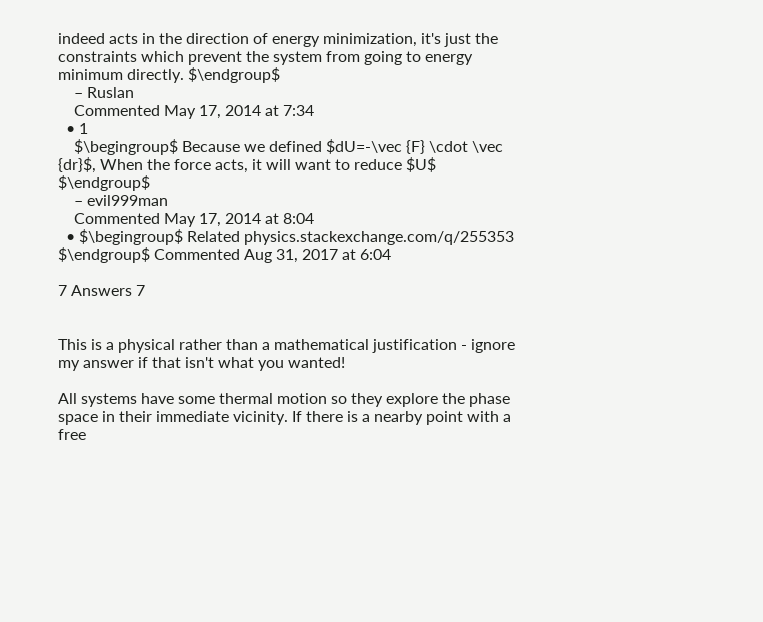indeed acts in the direction of energy minimization, it's just the constraints which prevent the system from going to energy minimum directly. $\endgroup$
    – Ruslan
    Commented May 17, 2014 at 7:34
  • 1
    $\begingroup$ Because we defined $dU=-\vec {F} \cdot \vec {dr}$, When the force acts, it will want to reduce $U$ $\endgroup$
    – evil999man
    Commented May 17, 2014 at 8:04
  • $\begingroup$ Related physics.stackexchange.com/q/255353 $\endgroup$ Commented Aug 31, 2017 at 6:04

7 Answers 7


This is a physical rather than a mathematical justification - ignore my answer if that isn't what you wanted!

All systems have some thermal motion so they explore the phase space in their immediate vicinity. If there is a nearby point with a free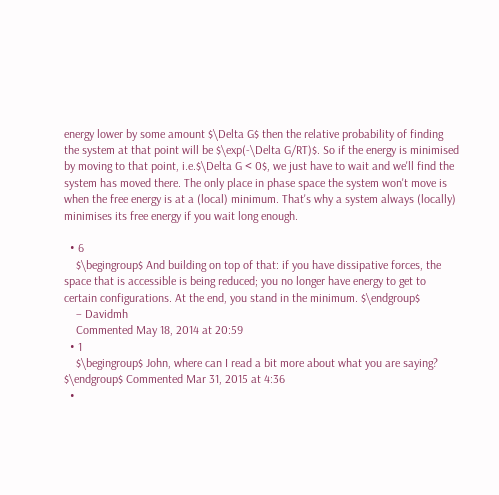energy lower by some amount $\Delta G$ then the relative probability of finding the system at that point will be $\exp(-\Delta G/RT)$. So if the energy is minimised by moving to that point, i.e.$\Delta G < 0$, we just have to wait and we'll find the system has moved there. The only place in phase space the system won't move is when the free energy is at a (local) minimum. That's why a system always (locally) minimises its free energy if you wait long enough.

  • 6
    $\begingroup$ And building on top of that: if you have dissipative forces, the space that is accessible is being reduced; you no longer have energy to get to certain configurations. At the end, you stand in the minimum. $\endgroup$
    – Davidmh
    Commented May 18, 2014 at 20:59
  • 1
    $\begingroup$ John, where can I read a bit more about what you are saying? $\endgroup$ Commented Mar 31, 2015 at 4:36
  •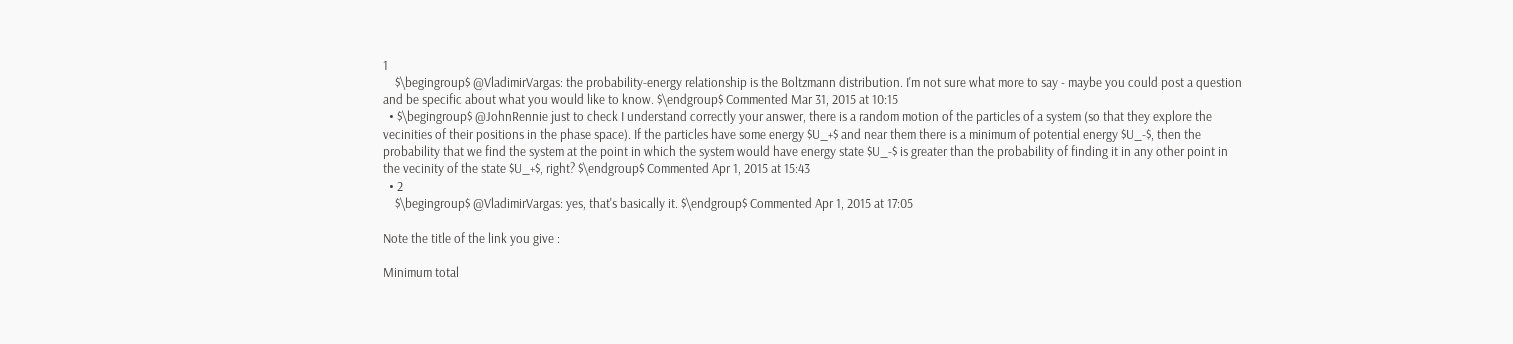1
    $\begingroup$ @VladimirVargas: the probability-energy relationship is the Boltzmann distribution. I'm not sure what more to say - maybe you could post a question and be specific about what you would like to know. $\endgroup$ Commented Mar 31, 2015 at 10:15
  • $\begingroup$ @JohnRennie just to check I understand correctly your answer, there is a random motion of the particles of a system (so that they explore the vecinities of their positions in the phase space). If the particles have some energy $U_+$ and near them there is a minimum of potential energy $U_-$, then the probability that we find the system at the point in which the system would have energy state $U_-$ is greater than the probability of finding it in any other point in the vecinity of the state $U_+$, right? $\endgroup$ Commented Apr 1, 2015 at 15:43
  • 2
    $\begingroup$ @VladimirVargas: yes, that's basically it. $\endgroup$ Commented Apr 1, 2015 at 17:05

Note the title of the link you give :

Minimum total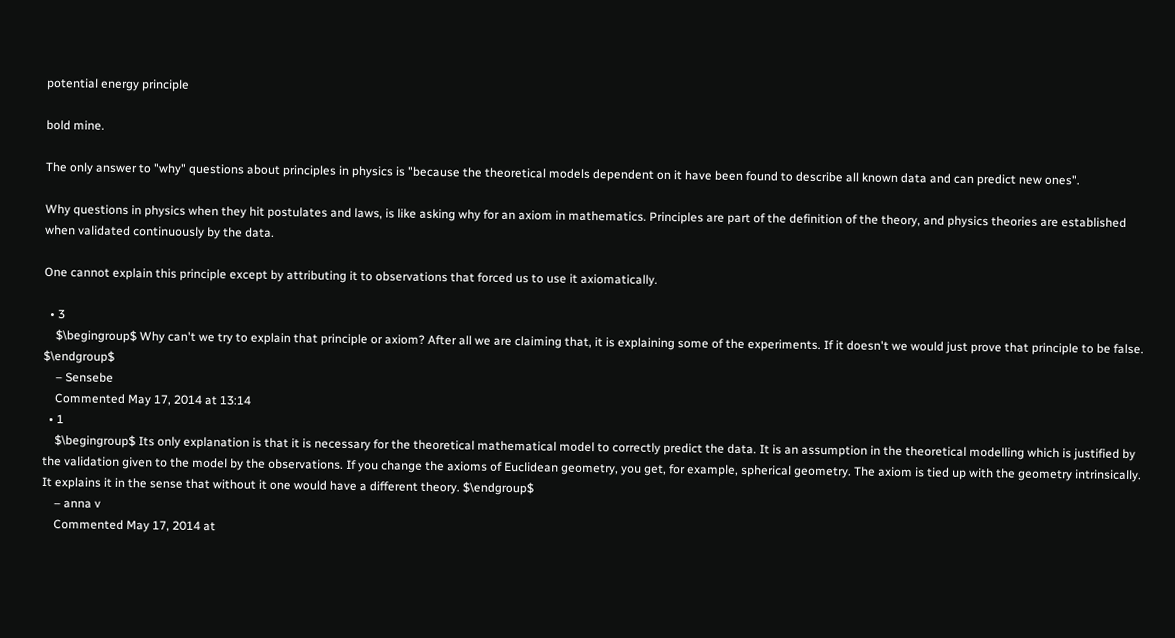potential energy principle

bold mine.

The only answer to "why" questions about principles in physics is "because the theoretical models dependent on it have been found to describe all known data and can predict new ones".

Why questions in physics when they hit postulates and laws, is like asking why for an axiom in mathematics. Principles are part of the definition of the theory, and physics theories are established when validated continuously by the data.

One cannot explain this principle except by attributing it to observations that forced us to use it axiomatically.

  • 3
    $\begingroup$ Why can't we try to explain that principle or axiom? After all we are claiming that, it is explaining some of the experiments. If it doesn't we would just prove that principle to be false. $\endgroup$
    – Sensebe
    Commented May 17, 2014 at 13:14
  • 1
    $\begingroup$ Its only explanation is that it is necessary for the theoretical mathematical model to correctly predict the data. It is an assumption in the theoretical modelling which is justified by the validation given to the model by the observations. If you change the axioms of Euclidean geometry, you get, for example, spherical geometry. The axiom is tied up with the geometry intrinsically. It explains it in the sense that without it one would have a different theory. $\endgroup$
    – anna v
    Commented May 17, 2014 at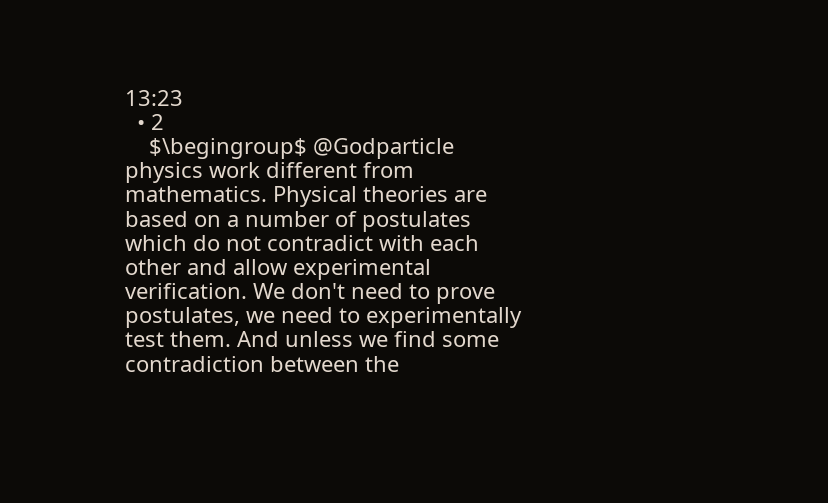13:23
  • 2
    $\begingroup$ @Godparticle physics work different from mathematics. Physical theories are based on a number of postulates which do not contradict with each other and allow experimental verification. We don't need to prove postulates, we need to experimentally test them. And unless we find some contradiction between the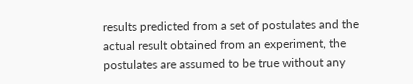results predicted from a set of postulates and the actual result obtained from an experiment, the postulates are assumed to be true without any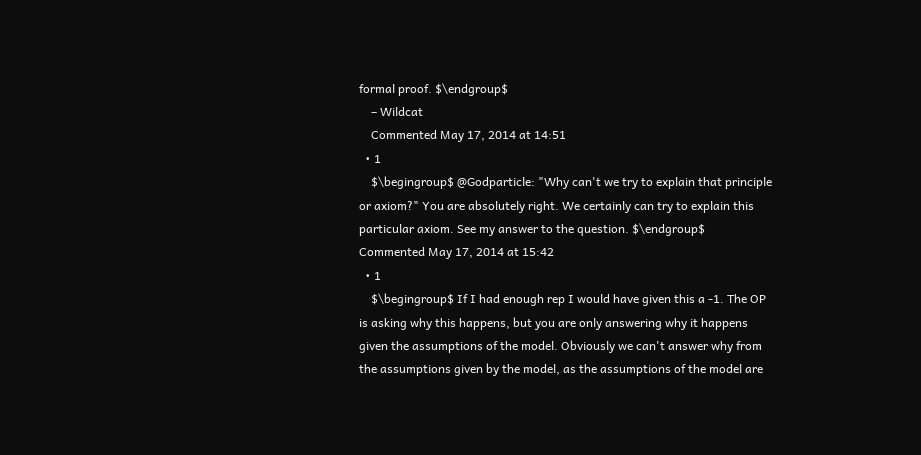formal proof. $\endgroup$
    – Wildcat
    Commented May 17, 2014 at 14:51
  • 1
    $\begingroup$ @Godparticle: "Why can't we try to explain that principle or axiom?" You are absolutely right. We certainly can try to explain this particular axiom. See my answer to the question. $\endgroup$ Commented May 17, 2014 at 15:42
  • 1
    $\begingroup$ If I had enough rep I would have given this a -1. The OP is asking why this happens, but you are only answering why it happens given the assumptions of the model. Obviously we can't answer why from the assumptions given by the model, as the assumptions of the model are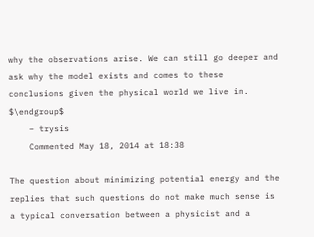why the observations arise. We can still go deeper and ask why the model exists and comes to these conclusions given the physical world we live in. $\endgroup$
    – trysis
    Commented May 18, 2014 at 18:38

The question about minimizing potential energy and the replies that such questions do not make much sense is a typical conversation between a physicist and a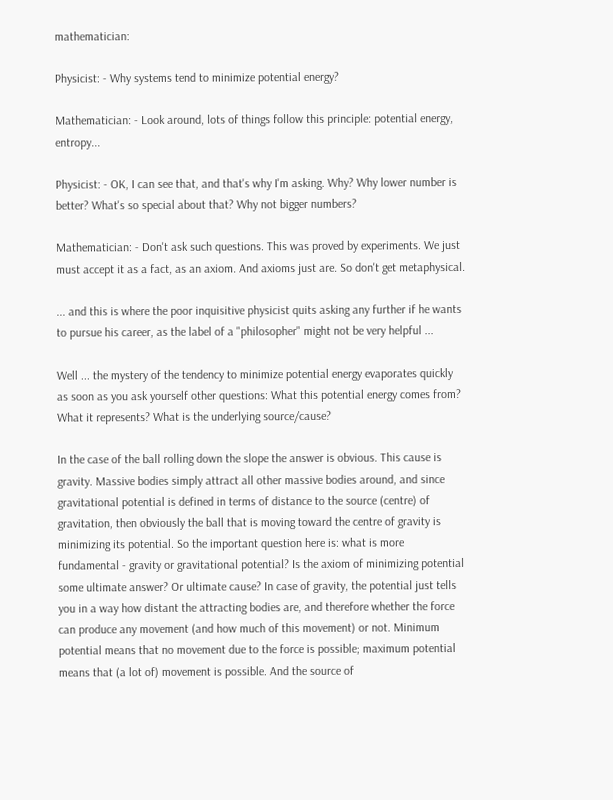mathematician:

Physicist: - Why systems tend to minimize potential energy?

Mathematician: - Look around, lots of things follow this principle: potential energy, entropy...

Physicist: - OK, I can see that, and that's why I'm asking. Why? Why lower number is better? What's so special about that? Why not bigger numbers?

Mathematician: - Don't ask such questions. This was proved by experiments. We just must accept it as a fact, as an axiom. And axioms just are. So don't get metaphysical.

... and this is where the poor inquisitive physicist quits asking any further if he wants to pursue his career, as the label of a "philosopher" might not be very helpful ...

Well ... the mystery of the tendency to minimize potential energy evaporates quickly as soon as you ask yourself other questions: What this potential energy comes from? What it represents? What is the underlying source/cause?

In the case of the ball rolling down the slope the answer is obvious. This cause is gravity. Massive bodies simply attract all other massive bodies around, and since gravitational potential is defined in terms of distance to the source (centre) of gravitation, then obviously the ball that is moving toward the centre of gravity is minimizing its potential. So the important question here is: what is more fundamental - gravity or gravitational potential? Is the axiom of minimizing potential some ultimate answer? Or ultimate cause? In case of gravity, the potential just tells you in a way how distant the attracting bodies are, and therefore whether the force can produce any movement (and how much of this movement) or not. Minimum potential means that no movement due to the force is possible; maximum potential means that (a lot of) movement is possible. And the source of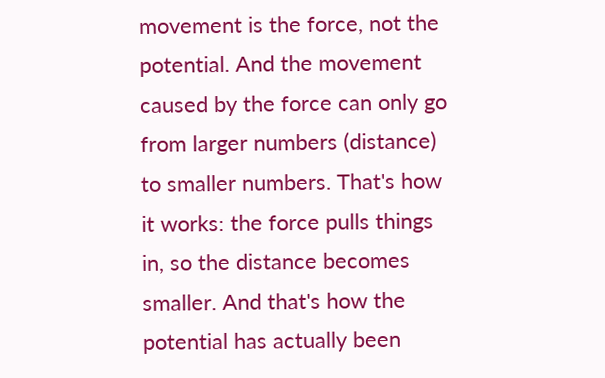movement is the force, not the potential. And the movement caused by the force can only go from larger numbers (distance) to smaller numbers. That's how it works: the force pulls things in, so the distance becomes smaller. And that's how the potential has actually been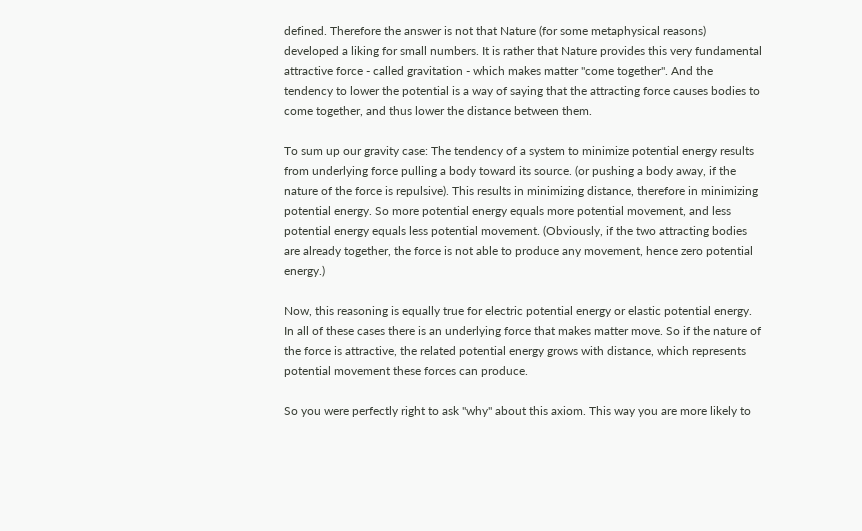defined. Therefore the answer is not that Nature (for some metaphysical reasons) developed a liking for small numbers. It is rather that Nature provides this very fundamental attractive force - called gravitation - which makes matter "come together". And the tendency to lower the potential is a way of saying that the attracting force causes bodies to come together, and thus lower the distance between them.

To sum up our gravity case: The tendency of a system to minimize potential energy results from underlying force pulling a body toward its source. (or pushing a body away, if the nature of the force is repulsive). This results in minimizing distance, therefore in minimizing potential energy. So more potential energy equals more potential movement, and less potential energy equals less potential movement. (Obviously, if the two attracting bodies are already together, the force is not able to produce any movement, hence zero potential energy.)

Now, this reasoning is equally true for electric potential energy or elastic potential energy. In all of these cases there is an underlying force that makes matter move. So if the nature of the force is attractive, the related potential energy grows with distance, which represents potential movement these forces can produce.

So you were perfectly right to ask "why" about this axiom. This way you are more likely to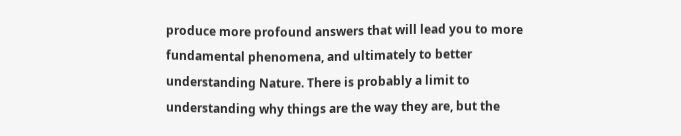produce more profound answers that will lead you to more fundamental phenomena, and ultimately to better understanding Nature. There is probably a limit to understanding why things are the way they are, but the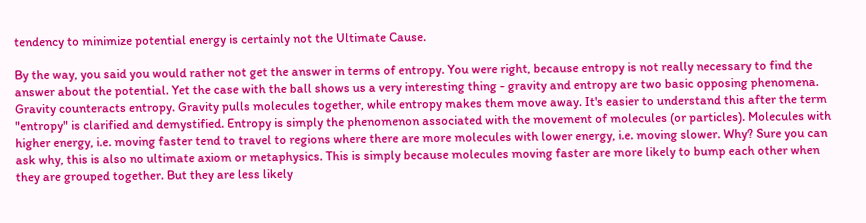tendency to minimize potential energy is certainly not the Ultimate Cause.

By the way, you said you would rather not get the answer in terms of entropy. You were right, because entropy is not really necessary to find the answer about the potential. Yet the case with the ball shows us a very interesting thing - gravity and entropy are two basic opposing phenomena. Gravity counteracts entropy. Gravity pulls molecules together, while entropy makes them move away. It's easier to understand this after the term "entropy" is clarified and demystified. Entropy is simply the phenomenon associated with the movement of molecules (or particles). Molecules with higher energy, i.e. moving faster tend to travel to regions where there are more molecules with lower energy, i.e. moving slower. Why? Sure you can ask why, this is also no ultimate axiom or metaphysics. This is simply because molecules moving faster are more likely to bump each other when they are grouped together. But they are less likely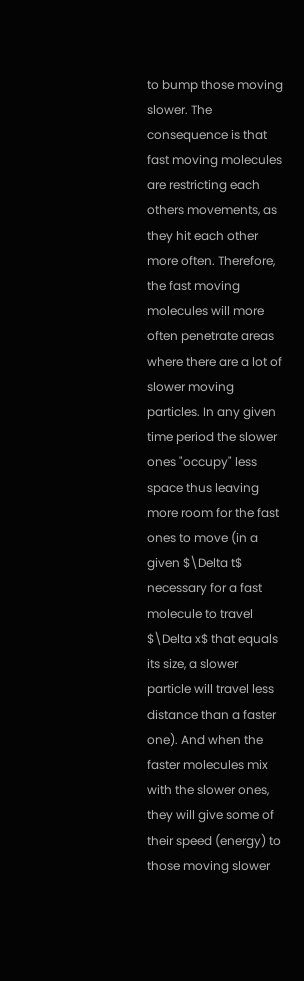to bump those moving slower. The consequence is that fast moving molecules are restricting each others movements, as they hit each other more often. Therefore, the fast moving molecules will more often penetrate areas where there are a lot of slower moving particles. In any given time period the slower ones "occupy" less space thus leaving more room for the fast ones to move (in a given $\Delta t$ necessary for a fast molecule to travel $\Delta x$ that equals its size, a slower particle will travel less distance than a faster one). And when the faster molecules mix with the slower ones, they will give some of their speed (energy) to those moving slower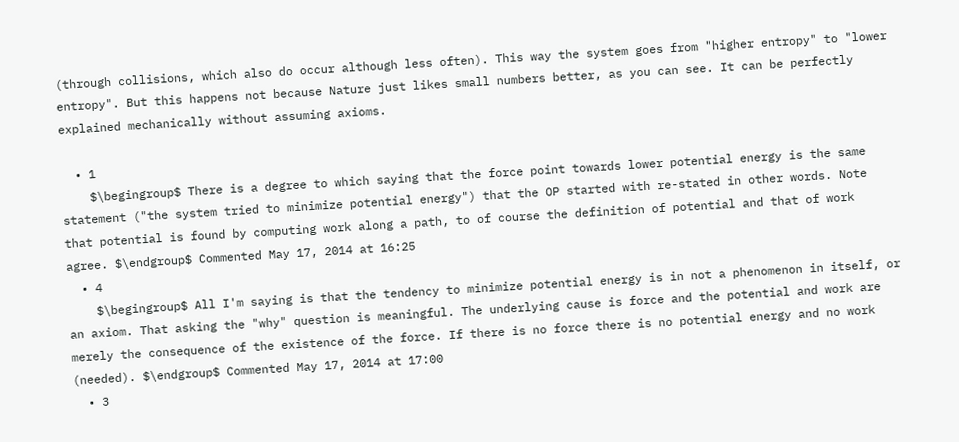(through collisions, which also do occur although less often). This way the system goes from "higher entropy" to "lower entropy". But this happens not because Nature just likes small numbers better, as you can see. It can be perfectly explained mechanically without assuming axioms.

  • 1
    $\begingroup$ There is a degree to which saying that the force point towards lower potential energy is the same statement ("the system tried to minimize potential energy") that the OP started with re-stated in other words. Note that potential is found by computing work along a path, to of course the definition of potential and that of work agree. $\endgroup$ Commented May 17, 2014 at 16:25
  • 4
    $\begingroup$ All I'm saying is that the tendency to minimize potential energy is in not a phenomenon in itself, or an axiom. That asking the "why" question is meaningful. The underlying cause is force and the potential and work are merely the consequence of the existence of the force. If there is no force there is no potential energy and no work (needed). $\endgroup$ Commented May 17, 2014 at 17:00
  • 3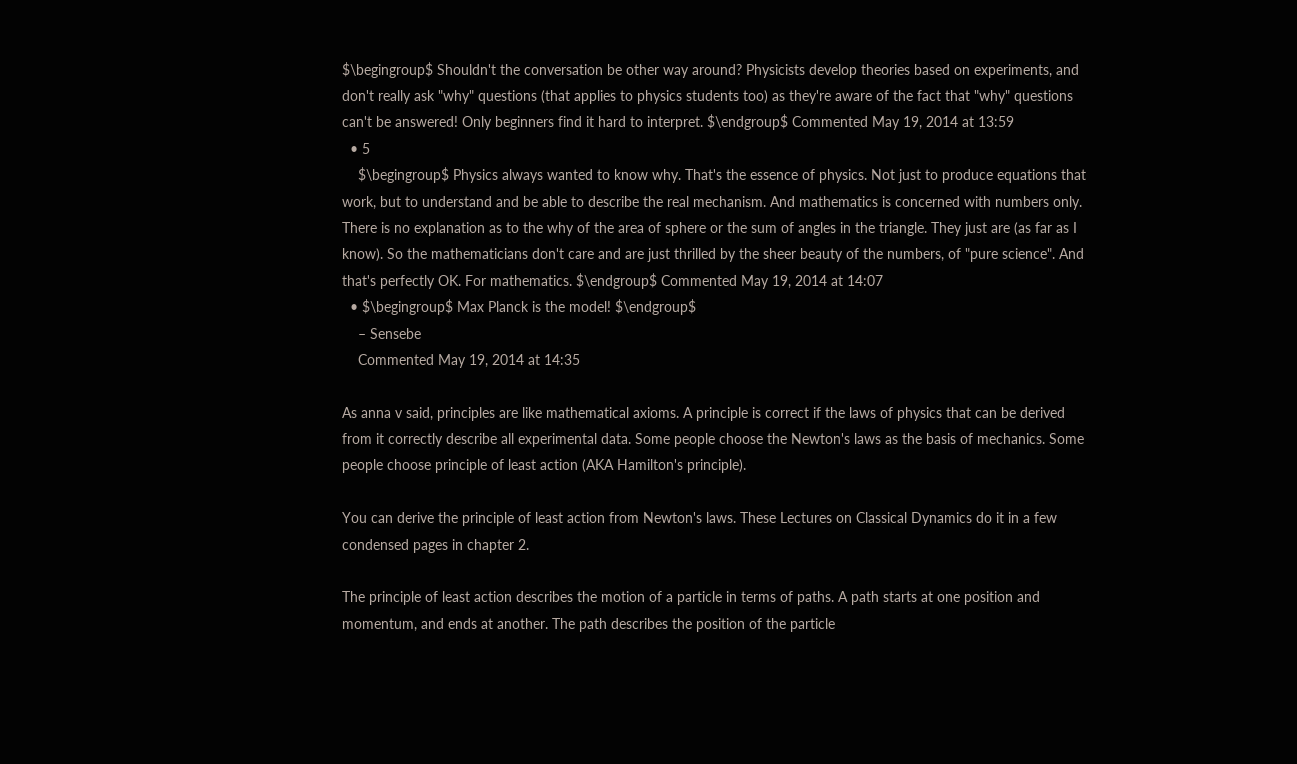$\begingroup$ Shouldn't the conversation be other way around? Physicists develop theories based on experiments, and don't really ask "why" questions (that applies to physics students too) as they're aware of the fact that "why" questions can't be answered! Only beginners find it hard to interpret. $\endgroup$ Commented May 19, 2014 at 13:59
  • 5
    $\begingroup$ Physics always wanted to know why. That's the essence of physics. Not just to produce equations that work, but to understand and be able to describe the real mechanism. And mathematics is concerned with numbers only. There is no explanation as to the why of the area of sphere or the sum of angles in the triangle. They just are (as far as I know). So the mathematicians don't care and are just thrilled by the sheer beauty of the numbers, of "pure science". And that's perfectly OK. For mathematics. $\endgroup$ Commented May 19, 2014 at 14:07
  • $\begingroup$ Max Planck is the model! $\endgroup$
    – Sensebe
    Commented May 19, 2014 at 14:35

As anna v said, principles are like mathematical axioms. A principle is correct if the laws of physics that can be derived from it correctly describe all experimental data. Some people choose the Newton's laws as the basis of mechanics. Some people choose principle of least action (AKA Hamilton's principle).

You can derive the principle of least action from Newton's laws. These Lectures on Classical Dynamics do it in a few condensed pages in chapter 2.

The principle of least action describes the motion of a particle in terms of paths. A path starts at one position and momentum, and ends at another. The path describes the position of the particle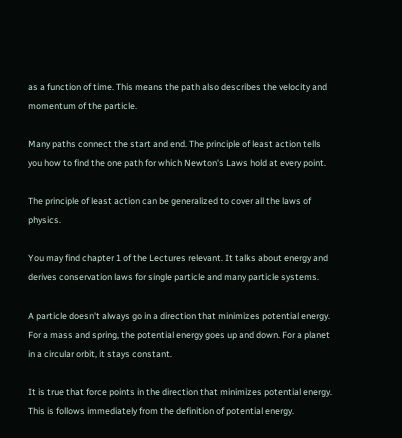as a function of time. This means the path also describes the velocity and momentum of the particle.

Many paths connect the start and end. The principle of least action tells you how to find the one path for which Newton's Laws hold at every point.

The principle of least action can be generalized to cover all the laws of physics.

You may find chapter 1 of the Lectures relevant. It talks about energy and derives conservation laws for single particle and many particle systems.

A particle doesn't always go in a direction that minimizes potential energy. For a mass and spring, the potential energy goes up and down. For a planet in a circular orbit, it stays constant.

It is true that force points in the direction that minimizes potential energy. This is follows immediately from the definition of potential energy.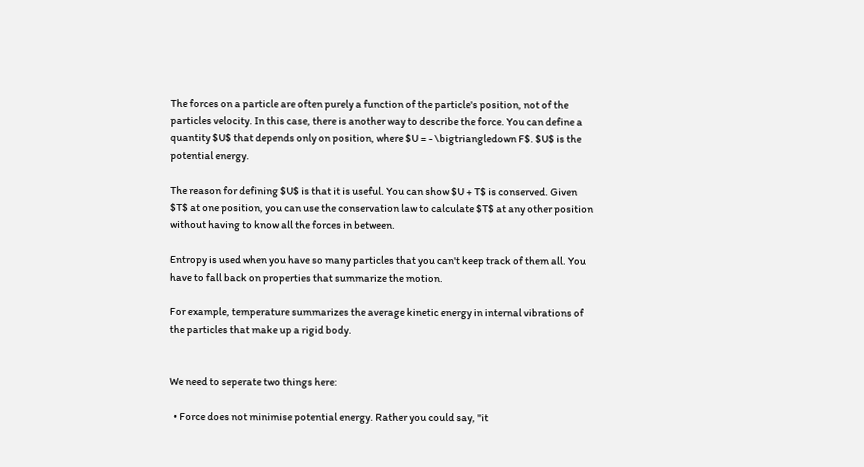The forces on a particle are often purely a function of the particle's position, not of the particles velocity. In this case, there is another way to describe the force. You can define a quantity $U$ that depends only on position, where $U = - \bigtriangledown F$. $U$ is the potential energy.

The reason for defining $U$ is that it is useful. You can show $U + T$ is conserved. Given $T$ at one position, you can use the conservation law to calculate $T$ at any other position without having to know all the forces in between.

Entropy is used when you have so many particles that you can't keep track of them all. You have to fall back on properties that summarize the motion.

For example, temperature summarizes the average kinetic energy in internal vibrations of the particles that make up a rigid body.


We need to seperate two things here:

  • Force does not minimise potential energy. Rather you could say, "it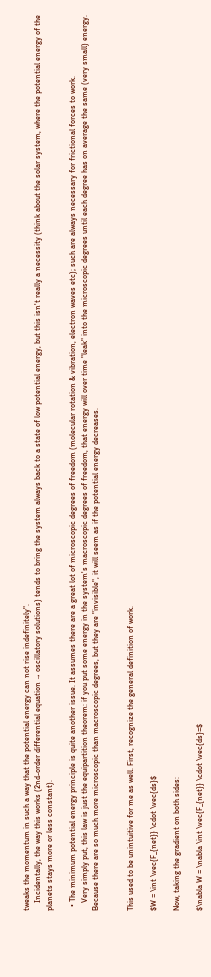tweaks the momentum in such a way that the potential energy can not rise indefinitely".
    Incidentally, the way this works (2nd-order differential equation → oscillatory solutions) tends to bring the system always back to a state of low potential energy, but this isn't really a necessity (think about the solar system, where the potential energy of the planets stays more or less constant).

  • The minimum potential energy principle is quite another issue. It assumes there are a great lot of microscopic degrees of freedom (molecular rotation & vibration, electron waves etc); such are always necessary for frictional forces to work.
    Very simply put, this law is just the equipartition theorem: if you put some energy in the system's macroscopic degrees of freedom, that energy will over time "leak" into the microscopic degrees until each degree has on average the same (very small) energy. Because there are so much more microscopic than macroscopic degrees, but they are "invisible", it will seem as if the potential energy decreases.


This used to be unintuitive for me as well. First, recognize the general definition of work.

$W = \int \vec{F_{net}} \cdot \vec{ds}$

Now, taking the gradient on both sides:

$\nabla W = \nabla \int \vec{F_{net}} \cdot \vec{ds}=$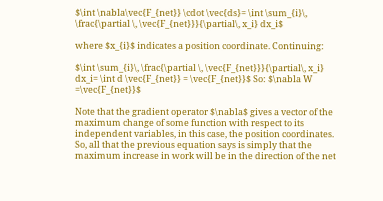$\int \nabla\vec{F_{net}} \cdot \vec{ds}= \int \sum_{i}\, \frac{\partial \, \vec{F_{net}}}{\partial\, x_i} dx_i$

where $x_{i}$ indicates a position coordinate. Continuing:

$\int \sum_{i}\, \frac{\partial \, \vec{F_{net}}}{\partial\, x_i} dx_i= \int d \vec{F_{net}} = \vec{F_{net}}$ So: $\nabla W =\vec{F_{net}}$

Note that the gradient operator $\nabla$ gives a vector of the maximum change of some function with respect to its independent variables, in this case, the position coordinates. So, all that the previous equation says is simply that the maximum increase in work will be in the direction of the net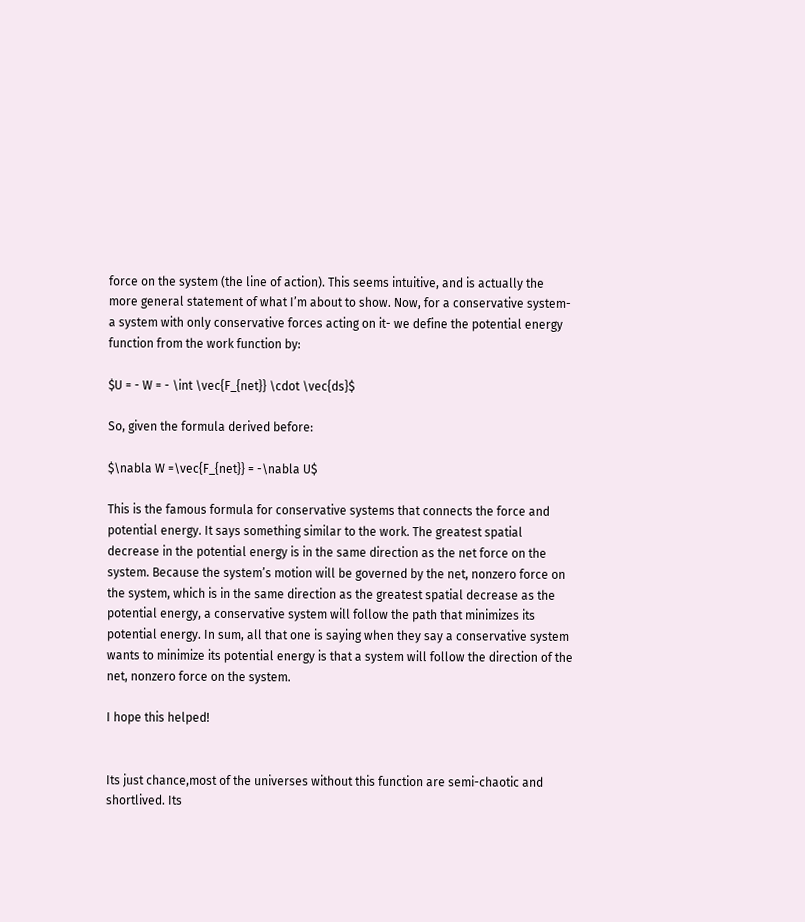force on the system (the line of action). This seems intuitive, and is actually the more general statement of what I’m about to show. Now, for a conservative system- a system with only conservative forces acting on it- we define the potential energy function from the work function by:

$U = - W = - \int \vec{F_{net}} \cdot \vec{ds}$

So, given the formula derived before:

$\nabla W =\vec{F_{net}} = -\nabla U$

This is the famous formula for conservative systems that connects the force and potential energy. It says something similar to the work. The greatest spatial decrease in the potential energy is in the same direction as the net force on the system. Because the system’s motion will be governed by the net, nonzero force on the system, which is in the same direction as the greatest spatial decrease as the potential energy, a conservative system will follow the path that minimizes its potential energy. In sum, all that one is saying when they say a conservative system wants to minimize its potential energy is that a system will follow the direction of the net, nonzero force on the system.

I hope this helped!


Its just chance,most of the universes without this function are semi-chaotic and shortlived. Its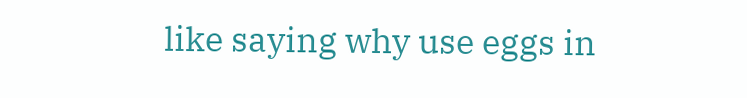like saying why use eggs in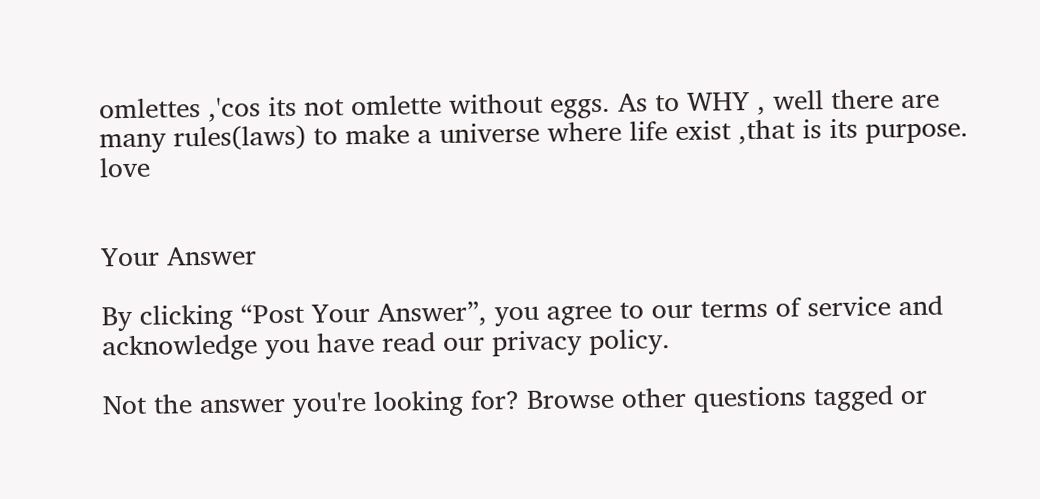omlettes ,'cos its not omlette without eggs. As to WHY , well there are many rules(laws) to make a universe where life exist ,that is its purpose. love


Your Answer

By clicking “Post Your Answer”, you agree to our terms of service and acknowledge you have read our privacy policy.

Not the answer you're looking for? Browse other questions tagged or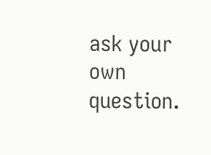ask your own question.